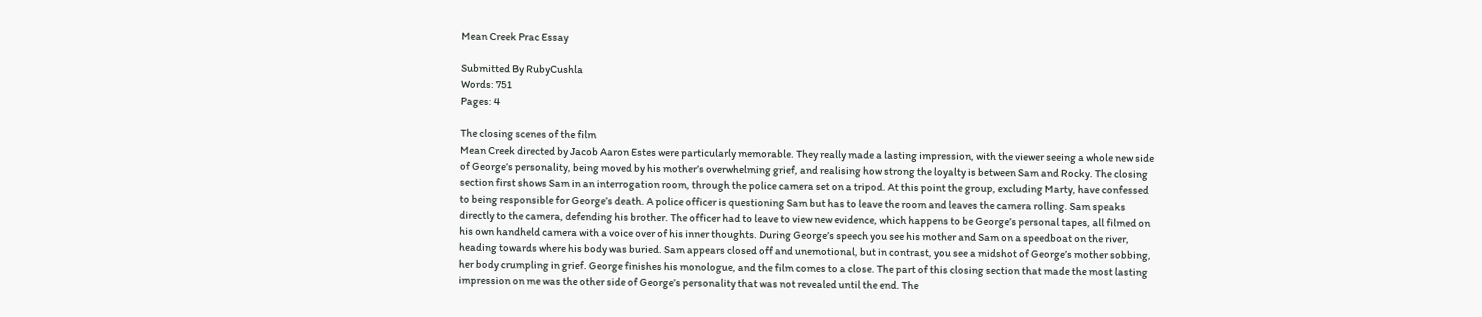Mean Creek Prac Essay

Submitted By RubyCushla
Words: 751
Pages: 4

The closing scenes of the film
Mean Creek directed by Jacob Aaron Estes were particularly memorable. They really made a lasting impression, with the viewer seeing a whole new side of George’s personality, being moved by his mother’s overwhelming grief, and realising how strong the loyalty is between Sam and Rocky. The closing section first shows Sam in an interrogation room, through the police camera set on a tripod. At this point the group, excluding Marty, have confessed to being responsible for George’s death. A police officer is questioning Sam but has to leave the room and leaves the camera rolling. Sam speaks directly to the camera, defending his brother. The officer had to leave to view new evidence, which happens to be George’s personal tapes, all filmed on his own handheld camera with a voice over of his inner thoughts. During George’s speech you see his mother and Sam on a speedboat on the river, heading towards where his body was buried. Sam appears closed off and unemotional, but in contrast, you see a midshot of George’s mother sobbing, her body crumpling in grief. George finishes his monologue, and the film comes to a close. The part of this closing section that made the most lasting impression on me was the other side of George’s personality that was not revealed until the end. The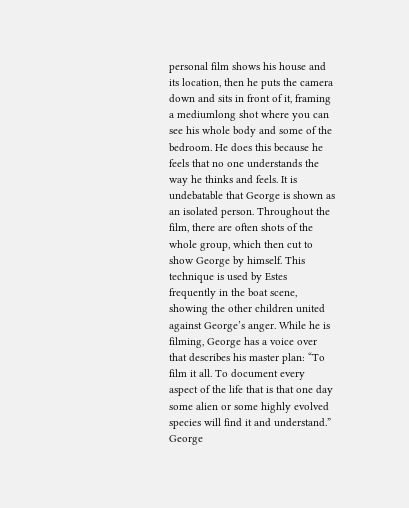personal film shows his house and its location, then he puts the camera down and sits in front of it, framing a mediumlong shot where you can see his whole body and some of the bedroom. He does this because he feels that no one understands the way he thinks and feels. It is undebatable that George is shown as an isolated person. Throughout the film, there are often shots of the whole group, which then cut to show George by himself. This technique is used by Estes frequently in the boat scene, showing the other children united against George’s anger. While he is filming, George has a voice over that describes his master plan: “To film it all. To document every aspect of the life that is that one day some alien or some highly evolved species will find it and understand.” George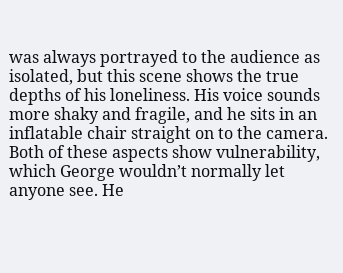was always portrayed to the audience as isolated, but this scene shows the true depths of his loneliness. His voice sounds more shaky and fragile, and he sits in an inflatable chair straight on to the camera. Both of these aspects show vulnerability, which George wouldn’t normally let anyone see. He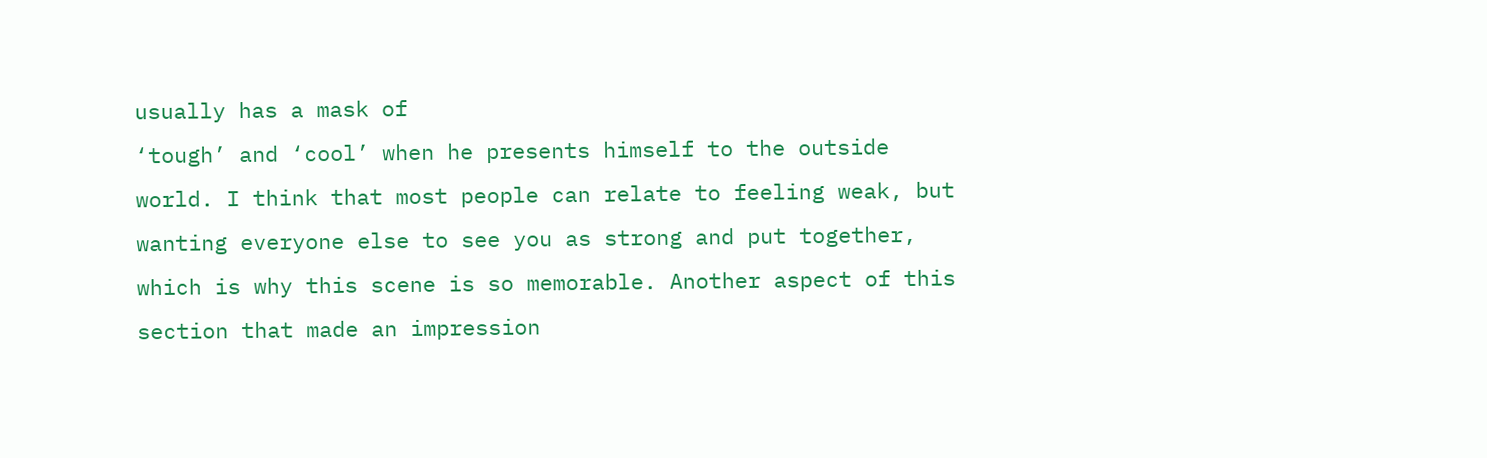usually has a mask of
‘tough’ and ‘cool’ when he presents himself to the outside world. I think that most people can relate to feeling weak, but wanting everyone else to see you as strong and put together, which is why this scene is so memorable. Another aspect of this section that made an impression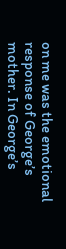on me was the emotional response of George’s mother. In George’s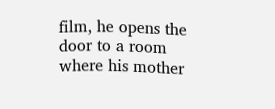film, he opens the door to a room where his mother